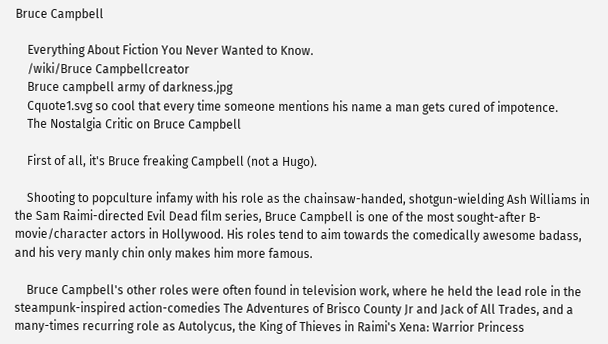Bruce Campbell

    Everything About Fiction You Never Wanted to Know.
    /wiki/Bruce Campbellcreator
    Bruce campbell army of darkness.jpg
    Cquote1.svg so cool that every time someone mentions his name a man gets cured of impotence.
    The Nostalgia Critic on Bruce Campbell

    First of all, it's Bruce freaking Campbell (not a Hugo).

    Shooting to popculture infamy with his role as the chainsaw-handed, shotgun-wielding Ash Williams in the Sam Raimi-directed Evil Dead film series, Bruce Campbell is one of the most sought-after B-movie/character actors in Hollywood. His roles tend to aim towards the comedically awesome badass, and his very manly chin only makes him more famous.

    Bruce Campbell's other roles were often found in television work, where he held the lead role in the steampunk-inspired action-comedies The Adventures of Brisco County Jr and Jack of All Trades, and a many-times recurring role as Autolycus, the King of Thieves in Raimi's Xena: Warrior Princess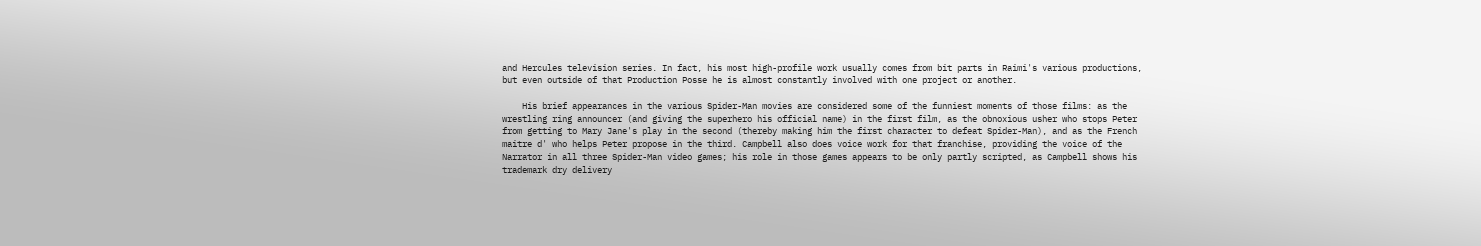and Hercules television series. In fact, his most high-profile work usually comes from bit parts in Raimi's various productions, but even outside of that Production Posse he is almost constantly involved with one project or another.

    His brief appearances in the various Spider-Man movies are considered some of the funniest moments of those films: as the wrestling ring announcer (and giving the superhero his official name) in the first film, as the obnoxious usher who stops Peter from getting to Mary Jane's play in the second (thereby making him the first character to defeat Spider-Man), and as the French maitre d' who helps Peter propose in the third. Campbell also does voice work for that franchise, providing the voice of the Narrator in all three Spider-Man video games; his role in those games appears to be only partly scripted, as Campbell shows his trademark dry delivery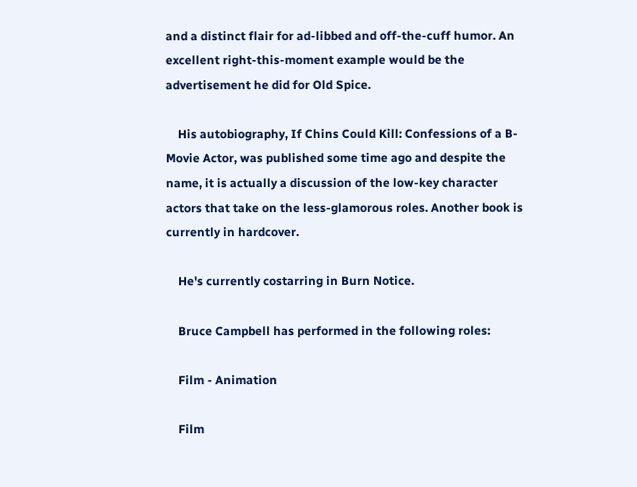and a distinct flair for ad-libbed and off-the-cuff humor. An excellent right-this-moment example would be the advertisement he did for Old Spice.

    His autobiography, If Chins Could Kill: Confessions of a B-Movie Actor, was published some time ago and despite the name, it is actually a discussion of the low-key character actors that take on the less-glamorous roles. Another book is currently in hardcover.

    He's currently costarring in Burn Notice.

    Bruce Campbell has performed in the following roles:

    Film - Animation

    Film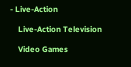- Live-Action

    Live-Action Television

    Video Games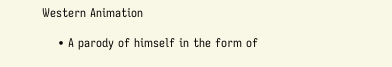Western Animation

    • A parody of himself in the form of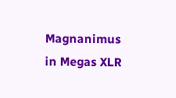Magnanimus in Megas XLR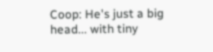Coop: He's just a big head... with tiny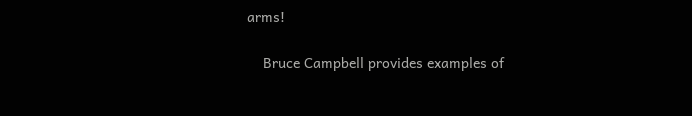arms!

    Bruce Campbell provides examples of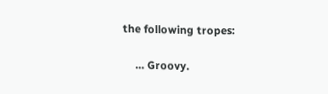the following tropes:

    ... Groovy.